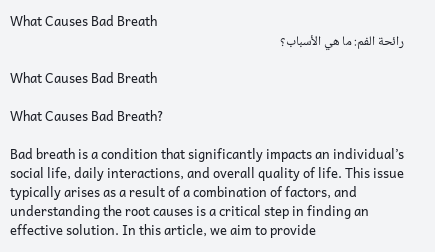What Causes Bad Breath
رائحة الفم: ما هي الأسباب؟

What Causes Bad Breath

What Causes Bad Breath?

Bad breath is a condition that significantly impacts an individual’s social life, daily interactions, and overall quality of life. This issue typically arises as a result of a combination of factors, and understanding the root causes is a critical step in finding an effective solution. In this article, we aim to provide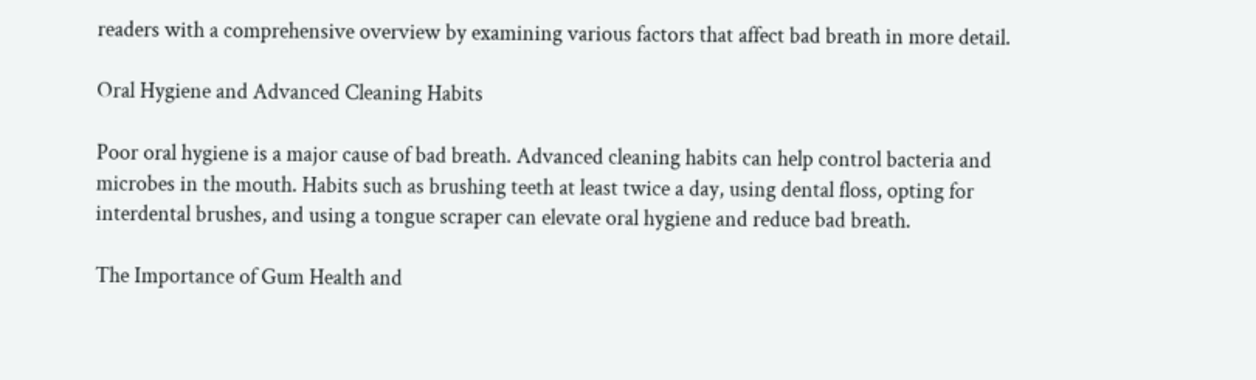readers with a comprehensive overview by examining various factors that affect bad breath in more detail.

Oral Hygiene and Advanced Cleaning Habits

Poor oral hygiene is a major cause of bad breath. Advanced cleaning habits can help control bacteria and microbes in the mouth. Habits such as brushing teeth at least twice a day, using dental floss, opting for interdental brushes, and using a tongue scraper can elevate oral hygiene and reduce bad breath.

The Importance of Gum Health and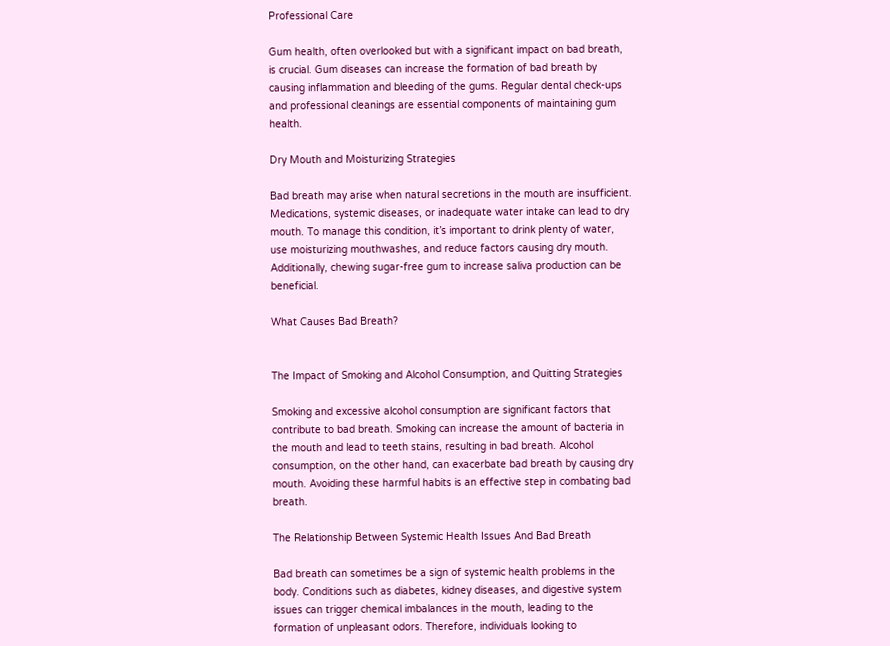Professional Care

Gum health, often overlooked but with a significant impact on bad breath, is crucial. Gum diseases can increase the formation of bad breath by causing inflammation and bleeding of the gums. Regular dental check-ups and professional cleanings are essential components of maintaining gum health.

Dry Mouth and Moisturizing Strategies

Bad breath may arise when natural secretions in the mouth are insufficient. Medications, systemic diseases, or inadequate water intake can lead to dry mouth. To manage this condition, it’s important to drink plenty of water, use moisturizing mouthwashes, and reduce factors causing dry mouth. Additionally, chewing sugar-free gum to increase saliva production can be beneficial.

What Causes Bad Breath?


The Impact of Smoking and Alcohol Consumption, and Quitting Strategies

Smoking and excessive alcohol consumption are significant factors that contribute to bad breath. Smoking can increase the amount of bacteria in the mouth and lead to teeth stains, resulting in bad breath. Alcohol consumption, on the other hand, can exacerbate bad breath by causing dry mouth. Avoiding these harmful habits is an effective step in combating bad breath.

The Relationship Between Systemic Health Issues And Bad Breath

Bad breath can sometimes be a sign of systemic health problems in the body. Conditions such as diabetes, kidney diseases, and digestive system issues can trigger chemical imbalances in the mouth, leading to the formation of unpleasant odors. Therefore, individuals looking to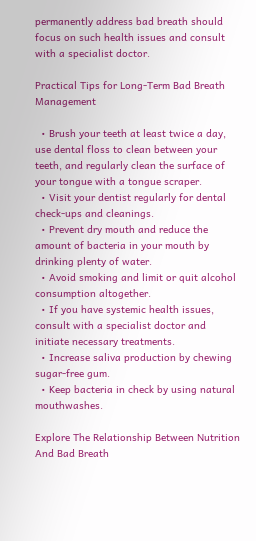permanently address bad breath should focus on such health issues and consult with a specialist doctor.

Practical Tips for Long-Term Bad Breath Management

  • Brush your teeth at least twice a day, use dental floss to clean between your teeth, and regularly clean the surface of your tongue with a tongue scraper.
  • Visit your dentist regularly for dental check-ups and cleanings.
  • Prevent dry mouth and reduce the amount of bacteria in your mouth by drinking plenty of water.
  • Avoid smoking and limit or quit alcohol consumption altogether.
  • If you have systemic health issues, consult with a specialist doctor and initiate necessary treatments.
  • Increase saliva production by chewing sugar-free gum.
  • Keep bacteria in check by using natural mouthwashes.

Explore The Relationship Between Nutrition And Bad Breath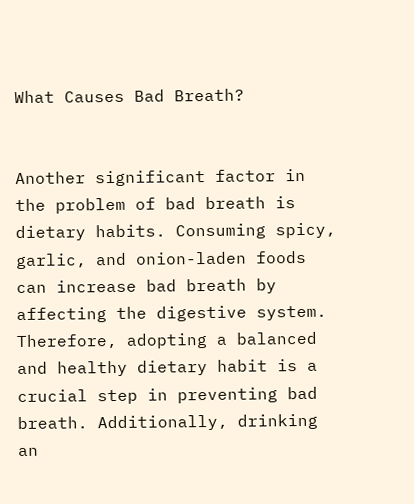What Causes Bad Breath?


Another significant factor in the problem of bad breath is dietary habits. Consuming spicy, garlic, and onion-laden foods can increase bad breath by affecting the digestive system. Therefore, adopting a balanced and healthy dietary habit is a crucial step in preventing bad breath. Additionally, drinking an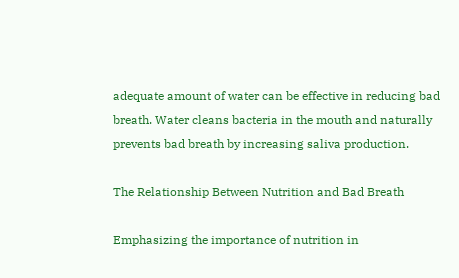adequate amount of water can be effective in reducing bad breath. Water cleans bacteria in the mouth and naturally prevents bad breath by increasing saliva production.

The Relationship Between Nutrition and Bad Breath

Emphasizing the importance of nutrition in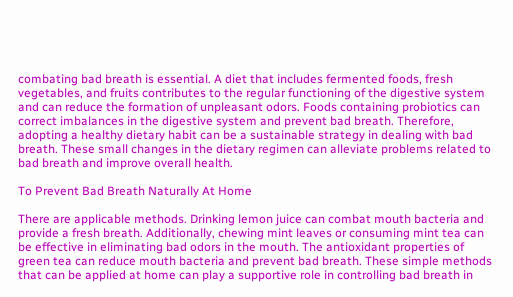combating bad breath is essential. A diet that includes fermented foods, fresh vegetables, and fruits contributes to the regular functioning of the digestive system and can reduce the formation of unpleasant odors. Foods containing probiotics can correct imbalances in the digestive system and prevent bad breath. Therefore, adopting a healthy dietary habit can be a sustainable strategy in dealing with bad breath. These small changes in the dietary regimen can alleviate problems related to bad breath and improve overall health.

To Prevent Bad Breath Naturally At Home

There are applicable methods. Drinking lemon juice can combat mouth bacteria and provide a fresh breath. Additionally, chewing mint leaves or consuming mint tea can be effective in eliminating bad odors in the mouth. The antioxidant properties of green tea can reduce mouth bacteria and prevent bad breath. These simple methods that can be applied at home can play a supportive role in controlling bad breath in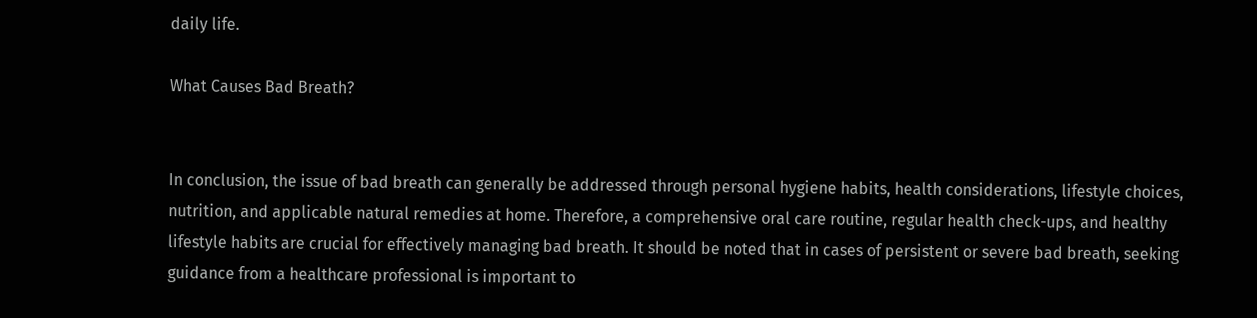daily life.

What Causes Bad Breath?


In conclusion, the issue of bad breath can generally be addressed through personal hygiene habits, health considerations, lifestyle choices, nutrition, and applicable natural remedies at home. Therefore, a comprehensive oral care routine, regular health check-ups, and healthy lifestyle habits are crucial for effectively managing bad breath. It should be noted that in cases of persistent or severe bad breath, seeking guidance from a healthcare professional is important to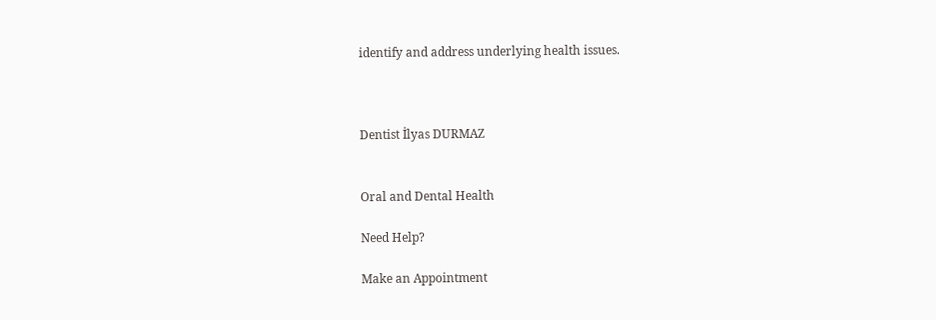identify and address underlying health issues.



Dentist İlyas DURMAZ


Oral and Dental Health

Need Help?

Make an Appointment